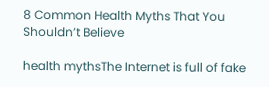8 Common Health Myths That You Shouldn’t Believe

health mythsThe Internet is full of fake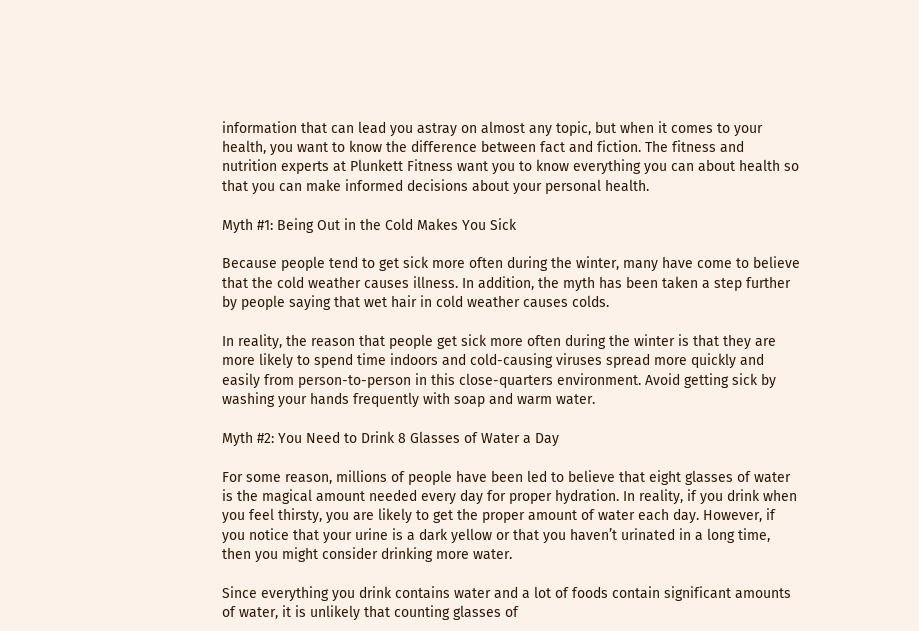information that can lead you astray on almost any topic, but when it comes to your health, you want to know the difference between fact and fiction. The fitness and nutrition experts at Plunkett Fitness want you to know everything you can about health so that you can make informed decisions about your personal health.

Myth #1: Being Out in the Cold Makes You Sick

Because people tend to get sick more often during the winter, many have come to believe that the cold weather causes illness. In addition, the myth has been taken a step further by people saying that wet hair in cold weather causes colds.

In reality, the reason that people get sick more often during the winter is that they are more likely to spend time indoors and cold-causing viruses spread more quickly and easily from person-to-person in this close-quarters environment. Avoid getting sick by washing your hands frequently with soap and warm water.

Myth #2: You Need to Drink 8 Glasses of Water a Day

For some reason, millions of people have been led to believe that eight glasses of water is the magical amount needed every day for proper hydration. In reality, if you drink when you feel thirsty, you are likely to get the proper amount of water each day. However, if you notice that your urine is a dark yellow or that you haven’t urinated in a long time, then you might consider drinking more water.

Since everything you drink contains water and a lot of foods contain significant amounts of water, it is unlikely that counting glasses of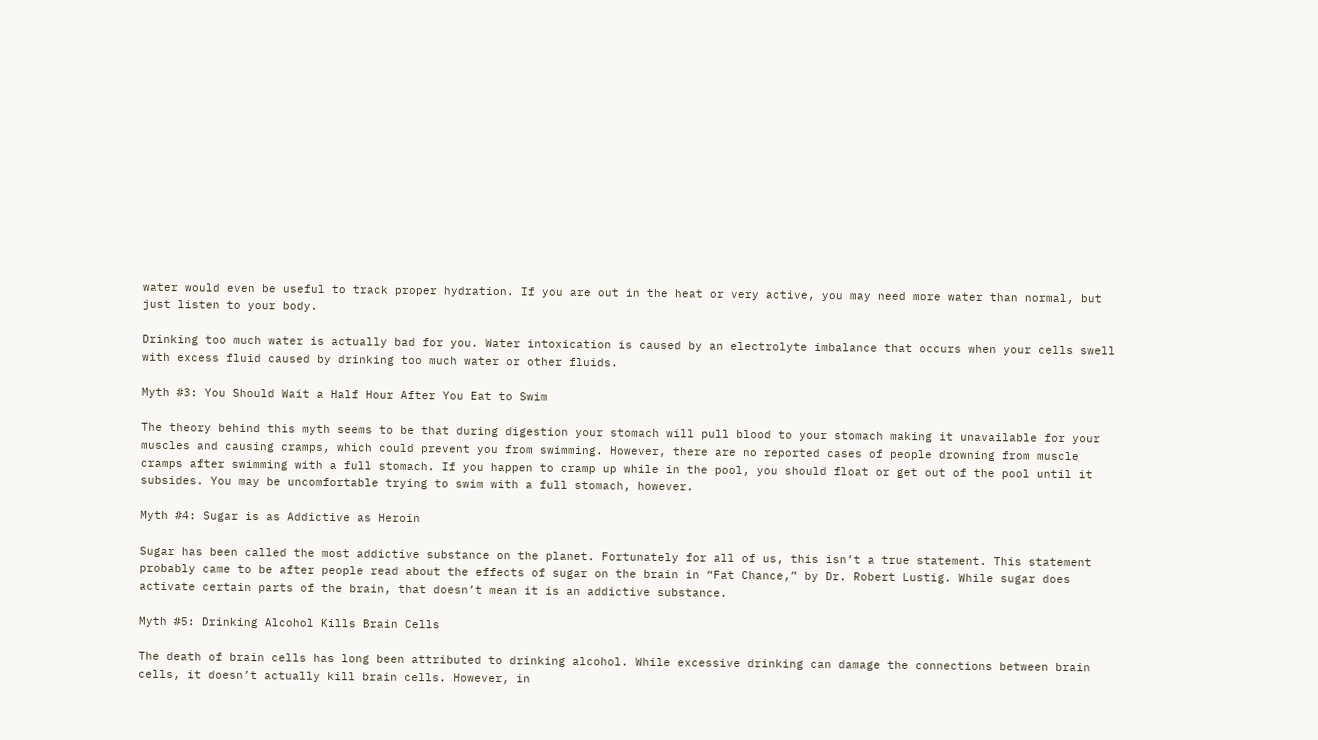water would even be useful to track proper hydration. If you are out in the heat or very active, you may need more water than normal, but just listen to your body.

Drinking too much water is actually bad for you. Water intoxication is caused by an electrolyte imbalance that occurs when your cells swell with excess fluid caused by drinking too much water or other fluids.

Myth #3: You Should Wait a Half Hour After You Eat to Swim

The theory behind this myth seems to be that during digestion your stomach will pull blood to your stomach making it unavailable for your muscles and causing cramps, which could prevent you from swimming. However, there are no reported cases of people drowning from muscle cramps after swimming with a full stomach. If you happen to cramp up while in the pool, you should float or get out of the pool until it subsides. You may be uncomfortable trying to swim with a full stomach, however.

Myth #4: Sugar is as Addictive as Heroin

Sugar has been called the most addictive substance on the planet. Fortunately for all of us, this isn’t a true statement. This statement probably came to be after people read about the effects of sugar on the brain in “Fat Chance,” by Dr. Robert Lustig. While sugar does activate certain parts of the brain, that doesn’t mean it is an addictive substance.

Myth #5: Drinking Alcohol Kills Brain Cells

The death of brain cells has long been attributed to drinking alcohol. While excessive drinking can damage the connections between brain cells, it doesn’t actually kill brain cells. However, in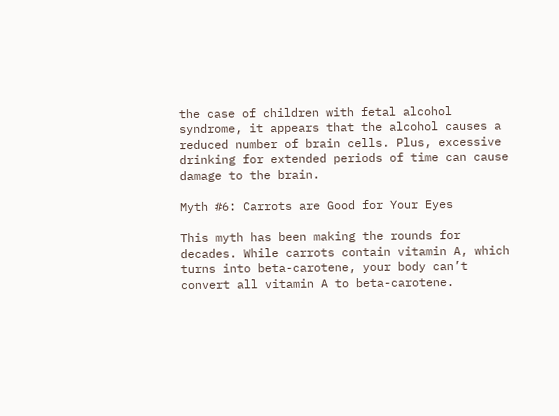the case of children with fetal alcohol syndrome, it appears that the alcohol causes a reduced number of brain cells. Plus, excessive drinking for extended periods of time can cause damage to the brain.

Myth #6: Carrots are Good for Your Eyes

This myth has been making the rounds for decades. While carrots contain vitamin A, which turns into beta-carotene, your body can’t convert all vitamin A to beta-carotene.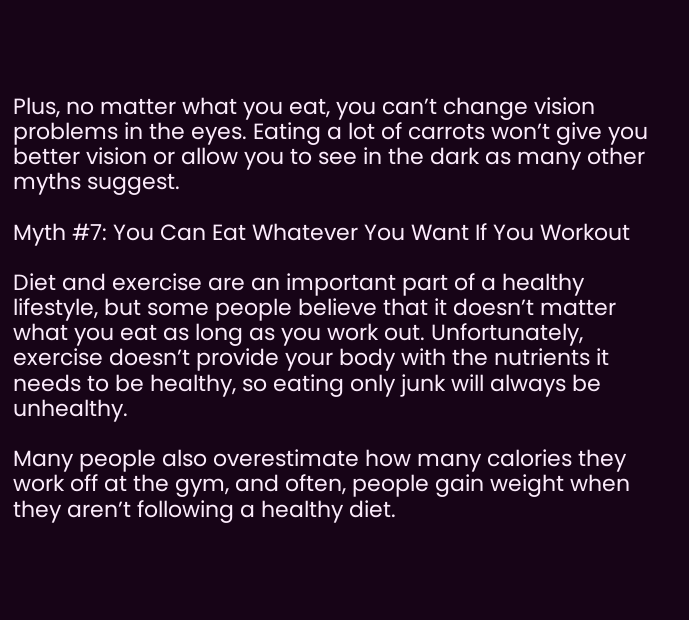Plus, no matter what you eat, you can’t change vision problems in the eyes. Eating a lot of carrots won’t give you better vision or allow you to see in the dark as many other myths suggest.

Myth #7: You Can Eat Whatever You Want If You Workout

Diet and exercise are an important part of a healthy lifestyle, but some people believe that it doesn’t matter what you eat as long as you work out. Unfortunately, exercise doesn’t provide your body with the nutrients it needs to be healthy, so eating only junk will always be unhealthy.

Many people also overestimate how many calories they work off at the gym, and often, people gain weight when they aren’t following a healthy diet.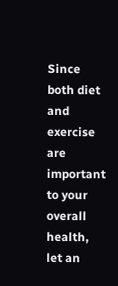Since both diet and exercise are important to your overall health, let an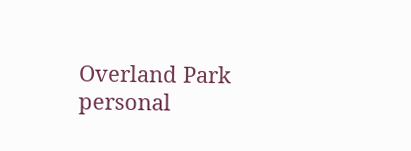Overland Park personal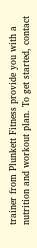trainer from Plunkett Fitness provide you with a nutrition and workout plan. To get started, contact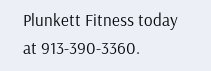Plunkett Fitness today at 913-390-3360.